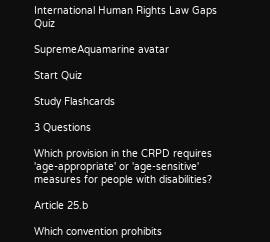International Human Rights Law Gaps Quiz

SupremeAquamarine avatar

Start Quiz

Study Flashcards

3 Questions

Which provision in the CRPD requires 'age-appropriate' or 'age-sensitive' measures for people with disabilities?

Article 25.b

Which convention prohibits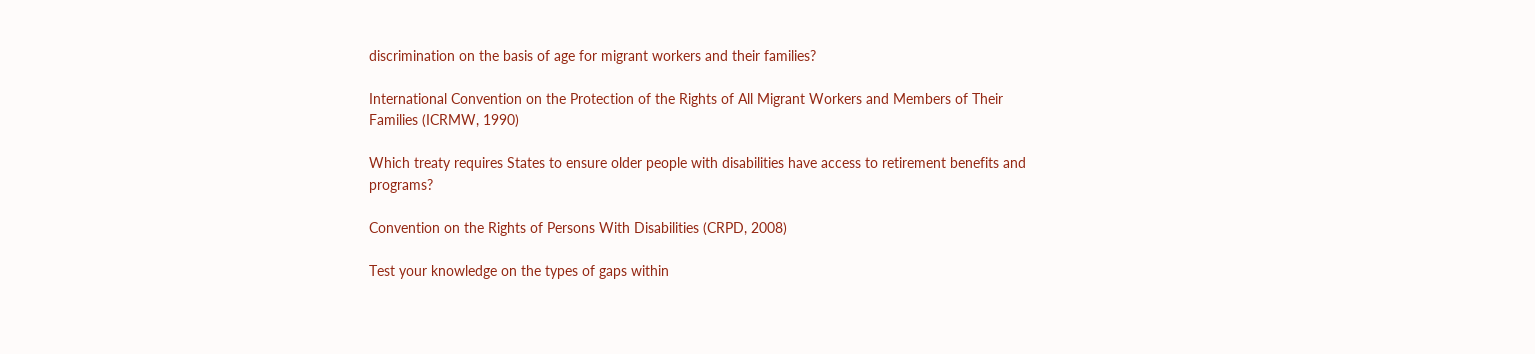discrimination on the basis of age for migrant workers and their families?

International Convention on the Protection of the Rights of All Migrant Workers and Members of Their Families (ICRMW, 1990)

Which treaty requires States to ensure older people with disabilities have access to retirement benefits and programs?

Convention on the Rights of Persons With Disabilities (CRPD, 2008)

Test your knowledge on the types of gaps within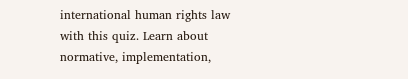international human rights law with this quiz. Learn about normative, implementation,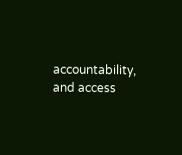accountability, and access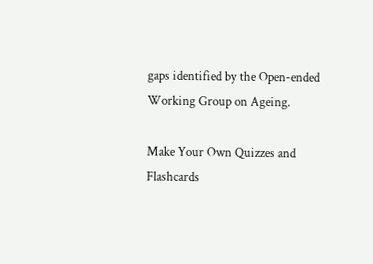gaps identified by the Open-ended Working Group on Ageing.

Make Your Own Quizzes and Flashcards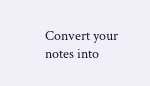Convert your notes into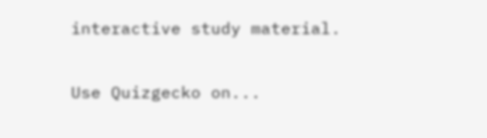interactive study material.

Use Quizgecko on...